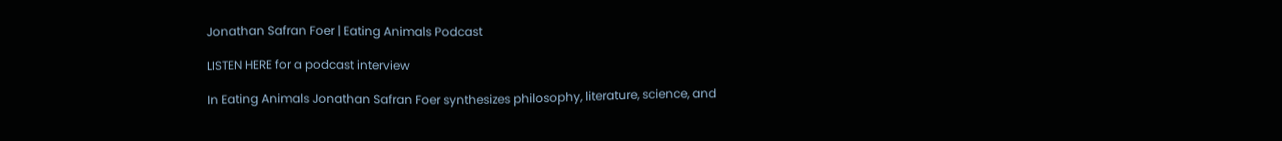Jonathan Safran Foer | Eating Animals Podcast

LISTEN HERE for a podcast interview

In Eating Animals Jonathan Safran Foer synthesizes philosophy, literature, science, and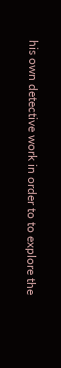his own detective work in order to to explore the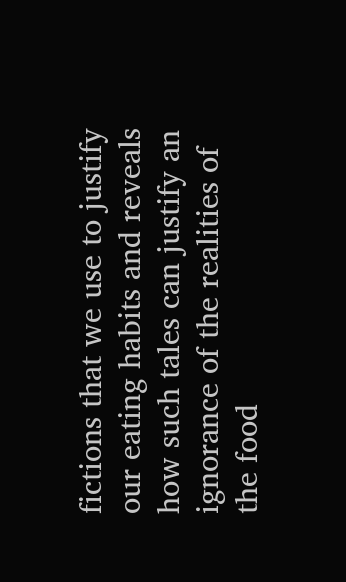fictions that we use to justify our eating habits and reveals how such tales can justify an ignorance of the realities of the food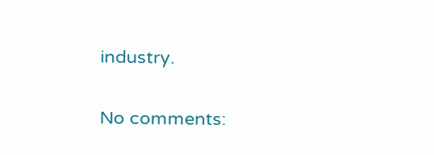industry.

No comments: